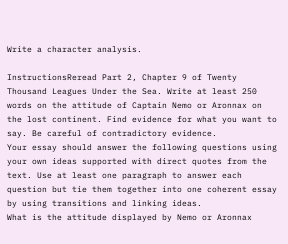Write a character analysis.

InstructionsReread Part 2, Chapter 9 of Twenty Thousand Leagues Under the Sea. Write at least 250 words on the attitude of Captain Nemo or Aronnax on the lost continent. Find evidence for what you want to say. Be careful of contradictory evidence.
Your essay should answer the following questions using your own ideas supported with direct quotes from the text. Use at least one paragraph to answer each question but tie them together into one coherent essay by using transitions and linking ideas.
What is the attitude displayed by Nemo or Aronnax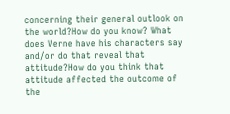concerning their general outlook on the world?How do you know? What does Verne have his characters say and/or do that reveal that attitude?How do you think that attitude affected the outcome of the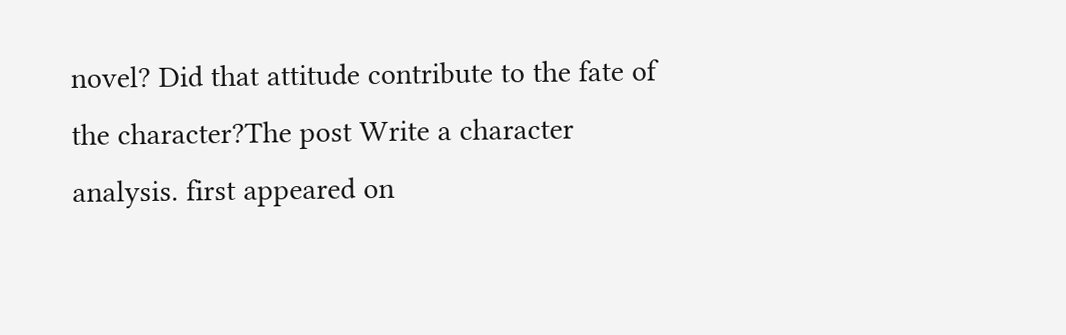novel? Did that attitude contribute to the fate of the character?The post Write a character analysis. first appeared on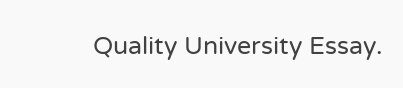Quality University Essay.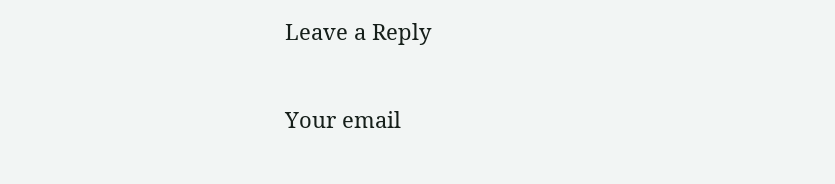Leave a Reply

Your email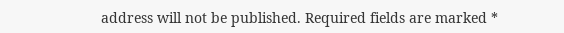address will not be published. Required fields are marked *